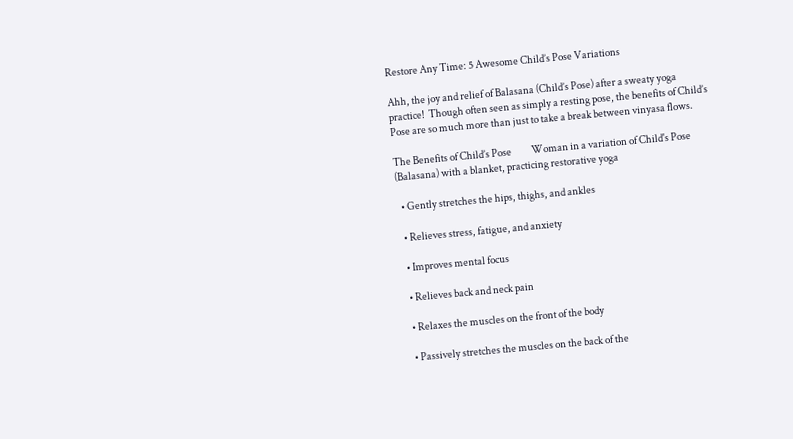Restore Any Time: 5 Awesome Child’s Pose Variations

Ahh, the joy and relief of Balasana (Child’s Pose) after a sweaty yoga practice!  Though often seen as simply a resting pose, the benefits of Child’s Pose are so much more than just to take a break between vinyasa flows.

The Benefits of Child’s Pose          Woman in a variation of Child's Pose (Balasana) with a blanket, practicing restorative yoga

  • Gently stretches the hips, thighs, and ankles

  • Relieves stress, fatigue, and anxiety

  • Improves mental focus

  • Relieves back and neck pain

  • Relaxes the muscles on the front of the body

  • Passively stretches the muscles on the back of the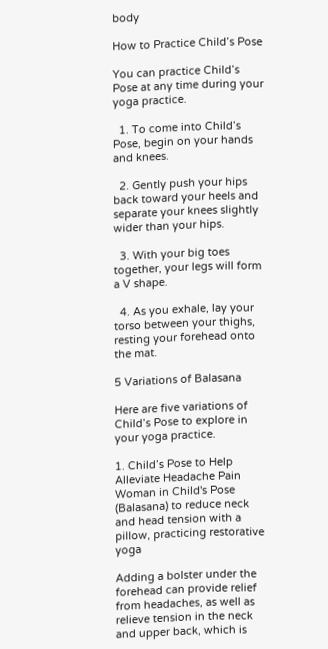body

How to Practice Child’s Pose

You can practice Child’s Pose at any time during your yoga practice.

  1. To come into Child’s Pose, begin on your hands and knees.

  2. Gently push your hips back toward your heels and separate your knees slightly wider than your hips.

  3. With your big toes together, your legs will form a V shape.

  4. As you exhale, lay your torso between your thighs, resting your forehead onto the mat.

5 Variations of Balasana

Here are five variations of Child’s Pose to explore in your yoga practice.

1. Child’s Pose to Help Alleviate Headache Pain      Woman in Child's Pose (Balasana) to reduce neck and head tension with a pillow, practicing restorative yoga

Adding a bolster under the forehead can provide relief from headaches, as well as relieve tension in the neck and upper back, which is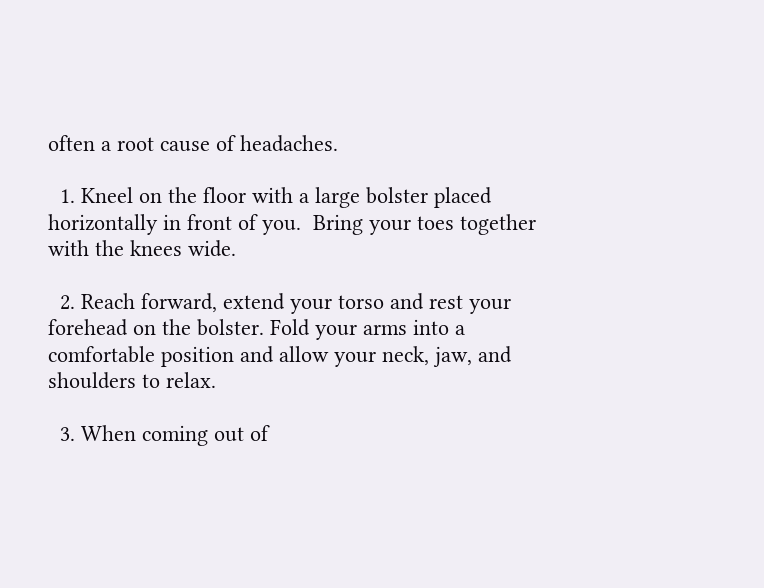often a root cause of headaches.

  1. Kneel on the floor with a large bolster placed horizontally in front of you.  Bring your toes together with the knees wide.

  2. Reach forward, extend your torso and rest your forehead on the bolster. Fold your arms into a comfortable position and allow your neck, jaw, and shoulders to relax.

  3. When coming out of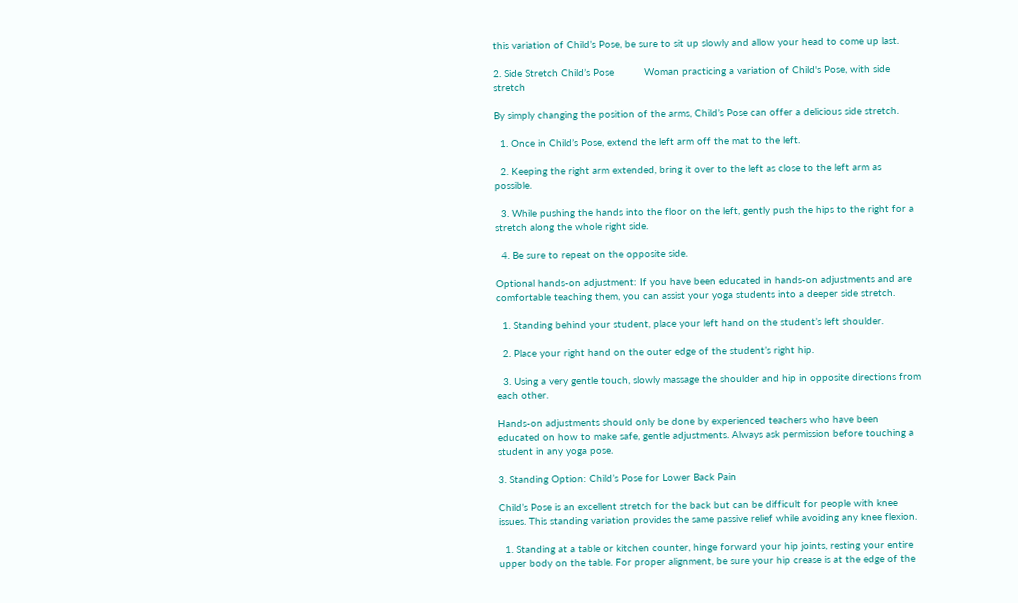this variation of Child’s Pose, be sure to sit up slowly and allow your head to come up last.

2. Side Stretch Child’s Pose          Woman practicing a variation of Child's Pose, with side stretch

By simply changing the position of the arms, Child’s Pose can offer a delicious side stretch.

  1. Once in Child’s Pose, extend the left arm off the mat to the left.

  2. Keeping the right arm extended, bring it over to the left as close to the left arm as possible.

  3. While pushing the hands into the floor on the left, gently push the hips to the right for a stretch along the whole right side.

  4. Be sure to repeat on the opposite side.

Optional hands-on adjustment: If you have been educated in hands-on adjustments and are comfortable teaching them, you can assist your yoga students into a deeper side stretch.

  1. Standing behind your student, place your left hand on the student’s left shoulder.

  2. Place your right hand on the outer edge of the student’s right hip.

  3. Using a very gentle touch, slowly massage the shoulder and hip in opposite directions from each other.

Hands-on adjustments should only be done by experienced teachers who have been educated on how to make safe, gentle adjustments. Always ask permission before touching a student in any yoga pose.

3. Standing Option: Child’s Pose for Lower Back Pain

Child’s Pose is an excellent stretch for the back but can be difficult for people with knee issues. This standing variation provides the same passive relief while avoiding any knee flexion.

  1. Standing at a table or kitchen counter, hinge forward your hip joints, resting your entire upper body on the table. For proper alignment, be sure your hip crease is at the edge of the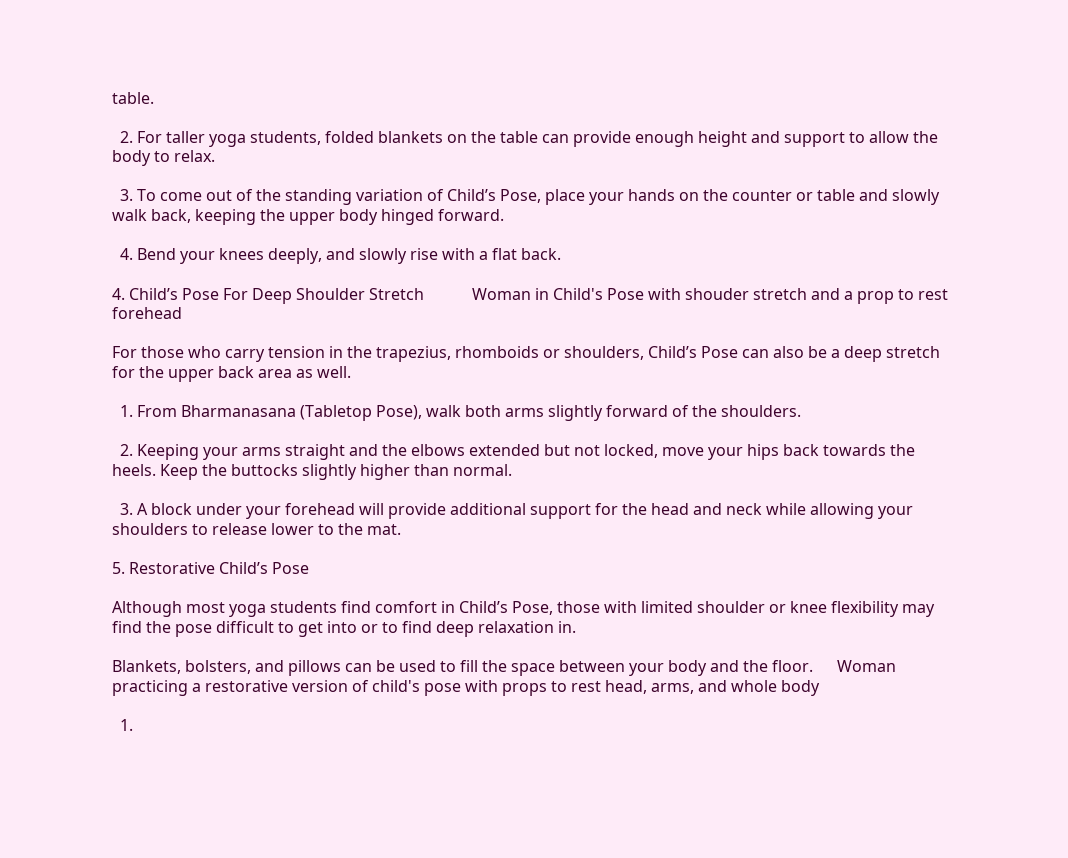table.

  2. For taller yoga students, folded blankets on the table can provide enough height and support to allow the body to relax.

  3. To come out of the standing variation of Child’s Pose, place your hands on the counter or table and slowly walk back, keeping the upper body hinged forward.

  4. Bend your knees deeply, and slowly rise with a flat back.

4. Child’s Pose For Deep Shoulder Stretch            Woman in Child's Pose with shouder stretch and a prop to rest forehead

For those who carry tension in the trapezius, rhomboids or shoulders, Child’s Pose can also be a deep stretch for the upper back area as well.

  1. From Bharmanasana (Tabletop Pose), walk both arms slightly forward of the shoulders.

  2. Keeping your arms straight and the elbows extended but not locked, move your hips back towards the heels. Keep the buttocks slightly higher than normal.

  3. A block under your forehead will provide additional support for the head and neck while allowing your shoulders to release lower to the mat.

5. Restorative Child’s Pose

Although most yoga students find comfort in Child’s Pose, those with limited shoulder or knee flexibility may find the pose difficult to get into or to find deep relaxation in.

Blankets, bolsters, and pillows can be used to fill the space between your body and the floor.      Woman practicing a restorative version of child's pose with props to rest head, arms, and whole body

  1.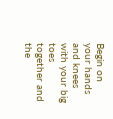Begin on your hands and knees with your big toes together and the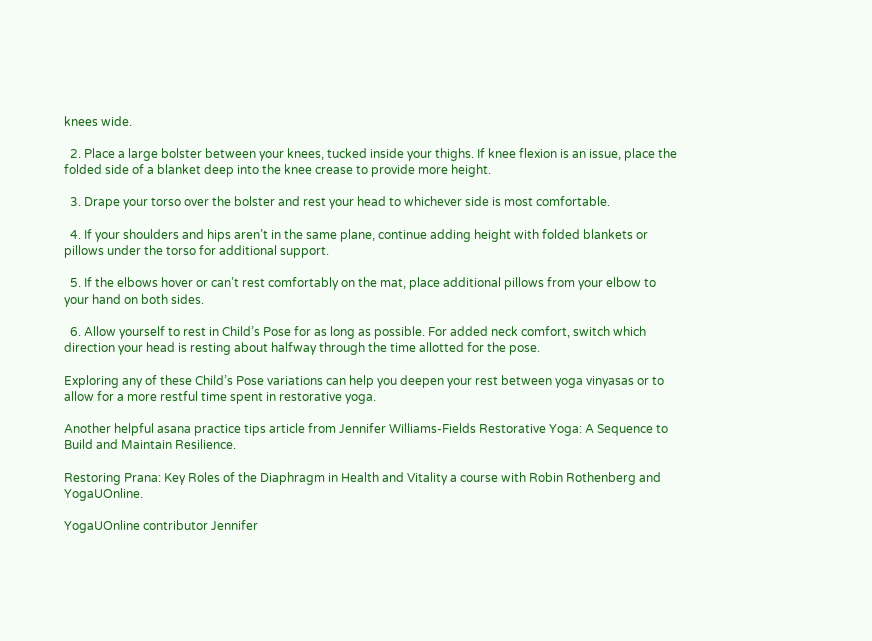knees wide.

  2. Place a large bolster between your knees, tucked inside your thighs. If knee flexion is an issue, place the folded side of a blanket deep into the knee crease to provide more height.

  3. Drape your torso over the bolster and rest your head to whichever side is most comfortable.

  4. If your shoulders and hips aren’t in the same plane, continue adding height with folded blankets or pillows under the torso for additional support.

  5. If the elbows hover or can’t rest comfortably on the mat, place additional pillows from your elbow to your hand on both sides.

  6. Allow yourself to rest in Child’s Pose for as long as possible. For added neck comfort, switch which direction your head is resting about halfway through the time allotted for the pose.

Exploring any of these Child’s Pose variations can help you deepen your rest between yoga vinyasas or to allow for a more restful time spent in restorative yoga.

Another helpful asana practice tips article from Jennifer Williams-Fields Restorative Yoga: A Sequence to Build and Maintain Resilience.

Restoring Prana: Key Roles of the Diaphragm in Health and Vitality a course with Robin Rothenberg and YogaUOnline.

YogaUOnline contributor Jennifer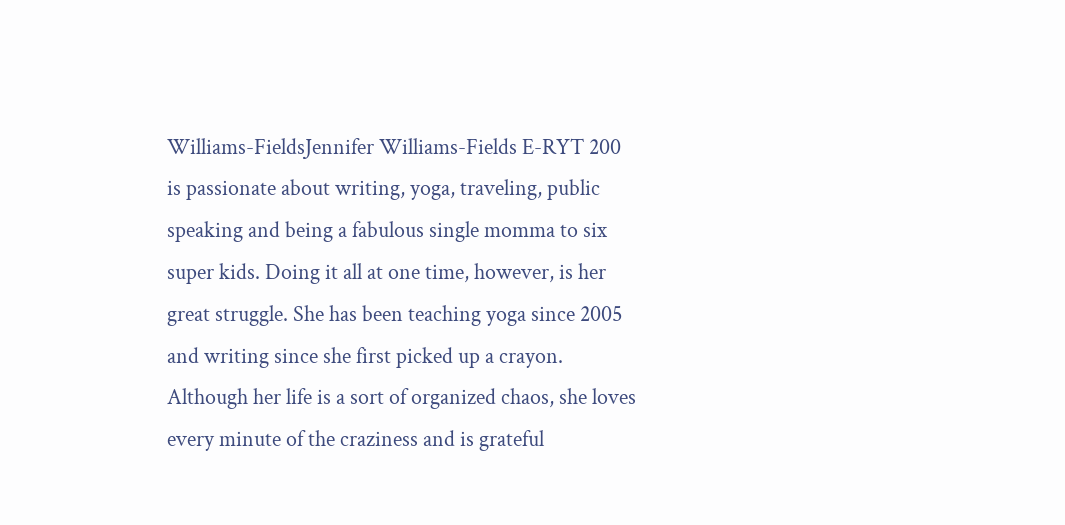Williams-FieldsJennifer Williams-Fields E-RYT 200 is passionate about writing, yoga, traveling, public speaking and being a fabulous single momma to six super kids. Doing it all at one time, however, is her great struggle. She has been teaching yoga since 2005 and writing since she first picked up a crayon. Although her life is a sort of organized chaos, she loves every minute of the craziness and is grateful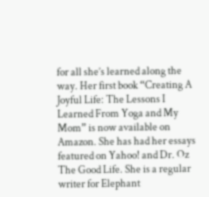for all she’s learned along the way. Her first book “Creating A Joyful Life: The Lessons I Learned From Yoga and My Mom” is now available on Amazon. She has had her essays featured on Yahoo! and Dr. Oz The Good Life. She is a regular writer for Elephant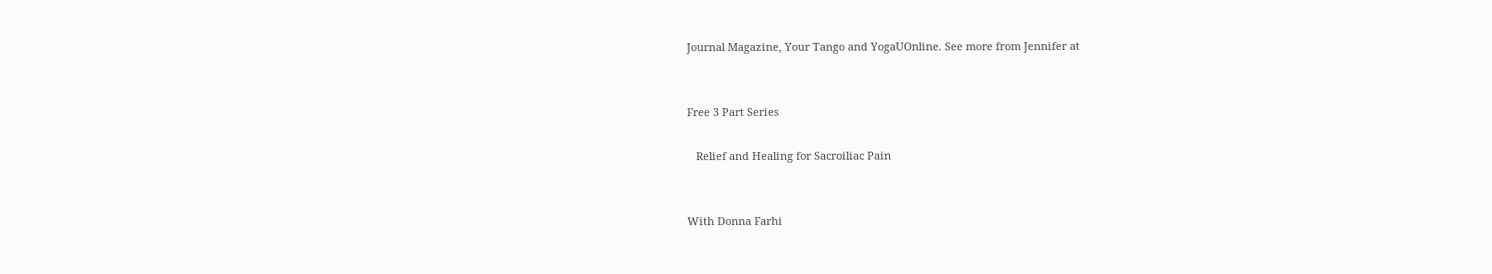Journal Magazine, Your Tango and YogaUOnline. See more from Jennifer at


Free 3 Part Series

   Relief and Healing for Sacroiliac Pain


With Donna Farhi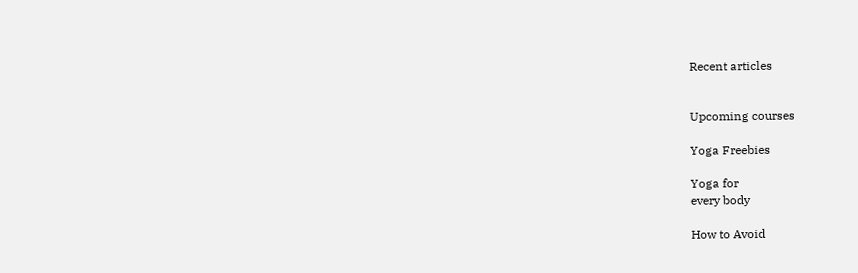Recent articles


Upcoming courses

Yoga Freebies

Yoga for
every body

How to Avoid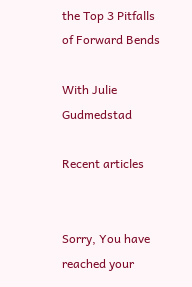the Top 3 Pitfalls of Forward Bends

With Julie Gudmedstad

Recent articles


Sorry, You have reached your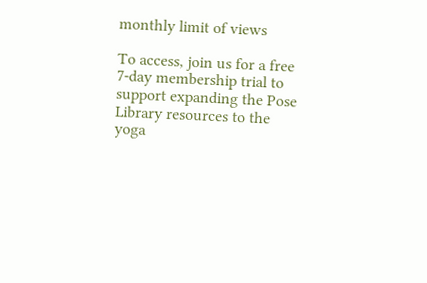monthly limit of views

To access, join us for a free 7-day membership trial to support expanding the Pose Library resources to the yoga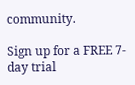community.

Sign up for a FREE 7-day trial